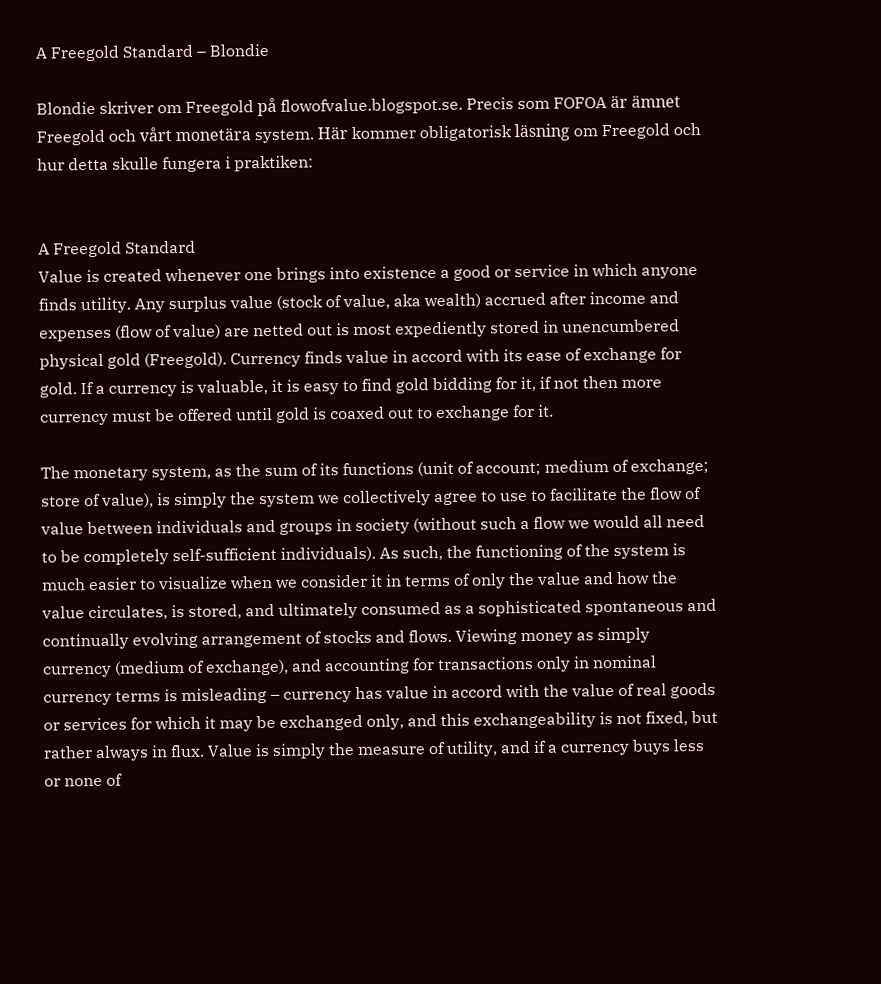A Freegold Standard – Blondie

Blondie skriver om Freegold på flowofvalue.blogspot.se. Precis som FOFOA är ämnet Freegold och vårt monetära system. Här kommer obligatorisk läsning om Freegold och hur detta skulle fungera i praktiken:


A Freegold Standard
Value is created whenever one brings into existence a good or service in which anyone finds utility. Any surplus value (stock of value, aka wealth) accrued after income and expenses (flow of value) are netted out is most expediently stored in unencumbered physical gold (Freegold). Currency finds value in accord with its ease of exchange for gold. If a currency is valuable, it is easy to find gold bidding for it, if not then more currency must be offered until gold is coaxed out to exchange for it.

The monetary system, as the sum of its functions (unit of account; medium of exchange; store of value), is simply the system we collectively agree to use to facilitate the flow of value between individuals and groups in society (without such a flow we would all need to be completely self-sufficient individuals). As such, the functioning of the system is much easier to visualize when we consider it in terms of only the value and how the value circulates, is stored, and ultimately consumed as a sophisticated spontaneous and continually evolving arrangement of stocks and flows. Viewing money as simply currency (medium of exchange), and accounting for transactions only in nominal currency terms is misleading – currency has value in accord with the value of real goods or services for which it may be exchanged only, and this exchangeability is not fixed, but rather always in flux. Value is simply the measure of utility, and if a currency buys less or none of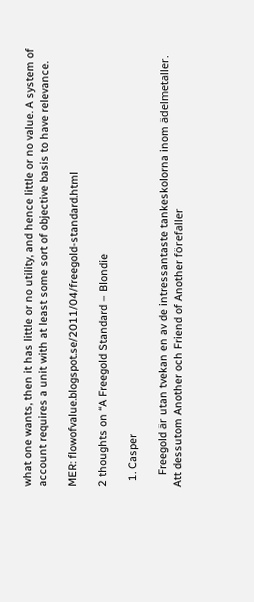what one wants, then it has little or no utility, and hence little or no value. A system of account requires a unit with at least some sort of objective basis to have relevance.

MER: flowofvalue.blogspot.se/2011/04/freegold-standard.html

2 thoughts on “A Freegold Standard – Blondie

  1. Casper

    Freegold är utan tvekan en av de intressantaste tankeskolorna inom ädelmetaller. Att dessutom Another och Friend of Another förefaller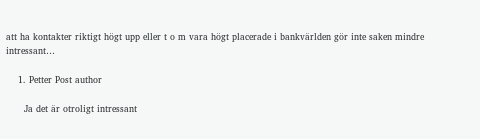att ha kontakter riktigt högt upp eller t o m vara högt placerade i bankvärlden gör inte saken mindre intressant…

    1. Petter Post author

      Ja det är otroligt intressant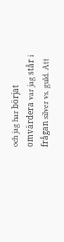och jag har börjat omvärdera var jag står i frågan silver vs. guld. Att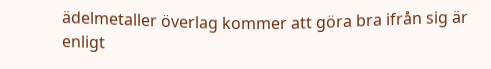ädelmetaller överlag kommer att göra bra ifrån sig är enligt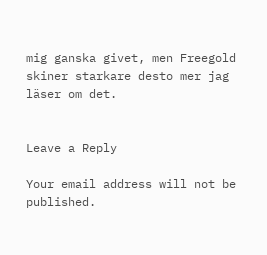mig ganska givet, men Freegold skiner starkare desto mer jag läser om det.


Leave a Reply

Your email address will not be published.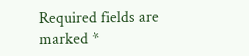Required fields are marked *